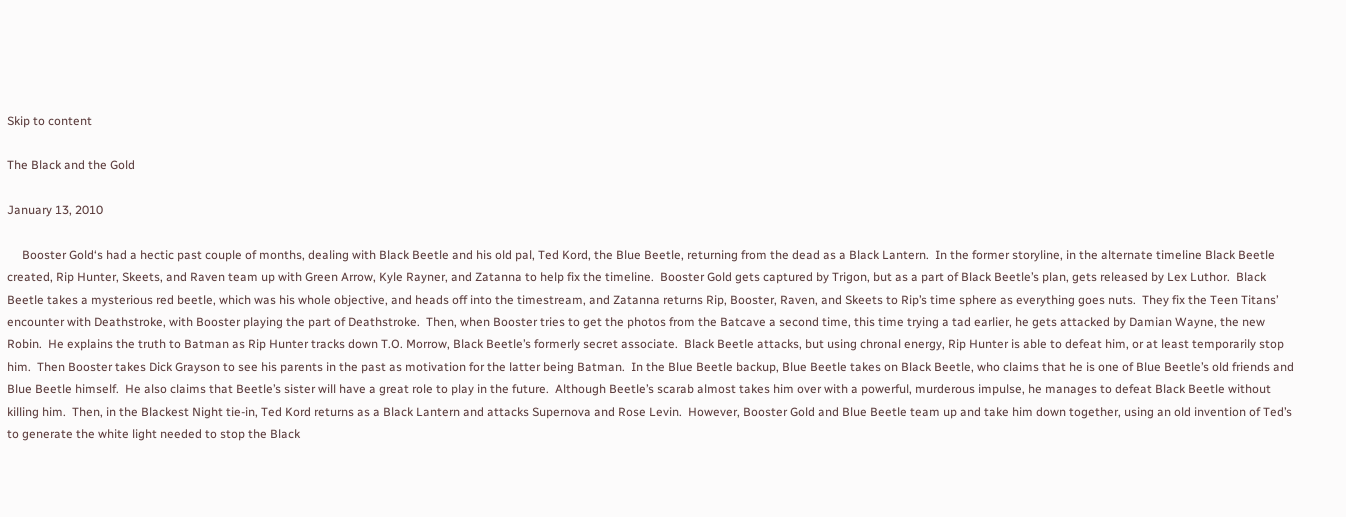Skip to content

The Black and the Gold

January 13, 2010

     Booster Gold‘s had a hectic past couple of months, dealing with Black Beetle and his old pal, Ted Kord, the Blue Beetle, returning from the dead as a Black Lantern.  In the former storyline, in the alternate timeline Black Beetle created, Rip Hunter, Skeets, and Raven team up with Green Arrow, Kyle Rayner, and Zatanna to help fix the timeline.  Booster Gold gets captured by Trigon, but as a part of Black Beetle’s plan, gets released by Lex Luthor.  Black Beetle takes a mysterious red beetle, which was his whole objective, and heads off into the timestream, and Zatanna returns Rip, Booster, Raven, and Skeets to Rip’s time sphere as everything goes nuts.  They fix the Teen Titans’ encounter with Deathstroke, with Booster playing the part of Deathstroke.  Then, when Booster tries to get the photos from the Batcave a second time, this time trying a tad earlier, he gets attacked by Damian Wayne, the new Robin.  He explains the truth to Batman as Rip Hunter tracks down T.O. Morrow, Black Beetle’s formerly secret associate.  Black Beetle attacks, but using chronal energy, Rip Hunter is able to defeat him, or at least temporarily stop him.  Then Booster takes Dick Grayson to see his parents in the past as motivation for the latter being Batman.  In the Blue Beetle backup, Blue Beetle takes on Black Beetle, who claims that he is one of Blue Beetle’s old friends and Blue Beetle himself.  He also claims that Beetle’s sister will have a great role to play in the future.  Although Beetle’s scarab almost takes him over with a powerful, murderous impulse, he manages to defeat Black Beetle without killing him.  Then, in the Blackest Night tie-in, Ted Kord returns as a Black Lantern and attacks Supernova and Rose Levin.  However, Booster Gold and Blue Beetle team up and take him down together, using an old invention of Ted’s to generate the white light needed to stop the Black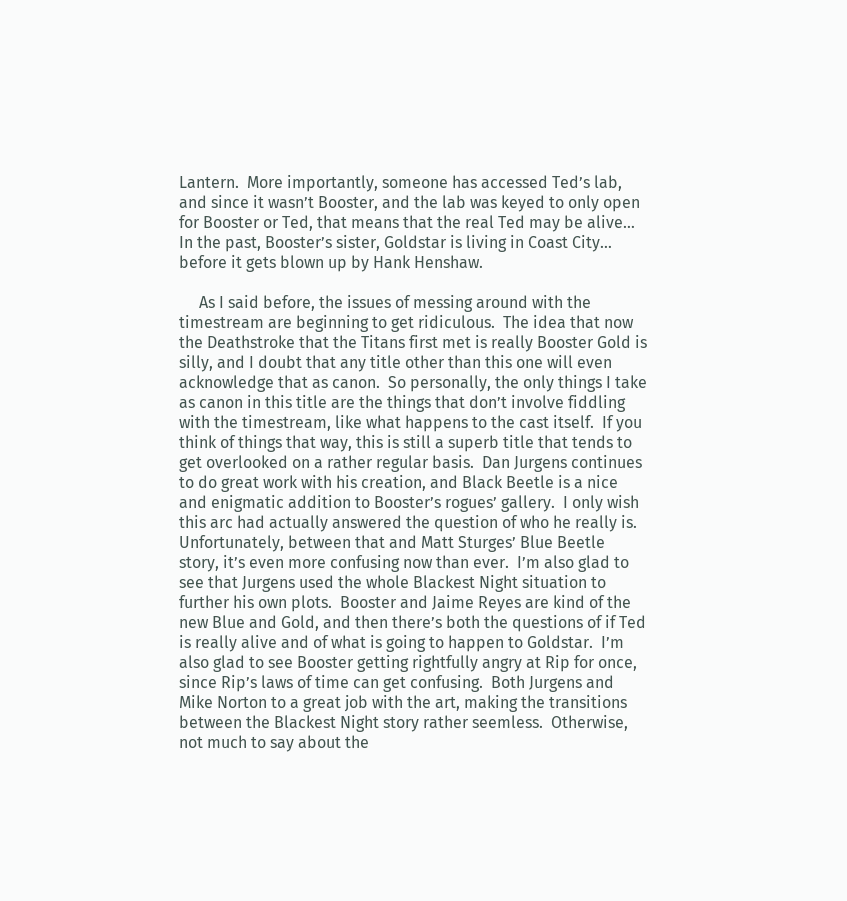Lantern.  More importantly, someone has accessed Ted’s lab, and since it wasn’t Booster, and the lab was keyed to only open for Booster or Ted, that means that the real Ted may be alive…  In the past, Booster’s sister, Goldstar is living in Coast City… before it gets blown up by Hank Henshaw.

     As I said before, the issues of messing around with the timestream are beginning to get ridiculous.  The idea that now the Deathstroke that the Titans first met is really Booster Gold is silly, and I doubt that any title other than this one will even acknowledge that as canon.  So personally, the only things I take as canon in this title are the things that don’t involve fiddling with the timestream, like what happens to the cast itself.  If you think of things that way, this is still a superb title that tends to get overlooked on a rather regular basis.  Dan Jurgens continues to do great work with his creation, and Black Beetle is a nice and enigmatic addition to Booster’s rogues’ gallery.  I only wish this arc had actually answered the question of who he really is.  Unfortunately, between that and Matt Sturges’ Blue Beetle story, it’s even more confusing now than ever.  I’m also glad to see that Jurgens used the whole Blackest Night situation to further his own plots.  Booster and Jaime Reyes are kind of the new Blue and Gold, and then there’s both the questions of if Ted is really alive and of what is going to happen to Goldstar.  I’m also glad to see Booster getting rightfully angry at Rip for once, since Rip’s laws of time can get confusing.  Both Jurgens and Mike Norton to a great job with the art, making the transitions between the Blackest Night story rather seemless.  Otherwise, not much to say about the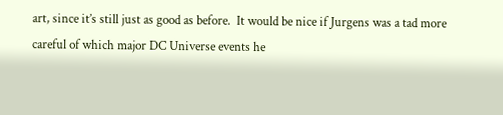art, since it’s still just as good as before.  It would be nice if Jurgens was a tad more careful of which major DC Universe events he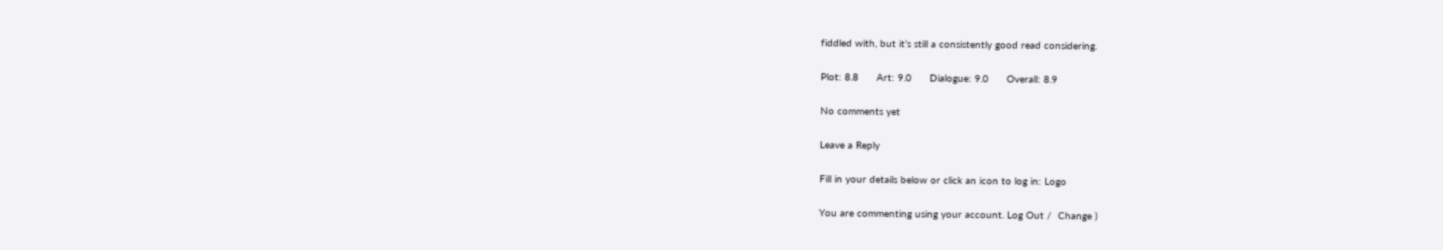fiddled with, but it’s still a consistently good read considering.

Plot: 8.8      Art: 9.0      Dialogue: 9.0      Overall: 8.9

No comments yet

Leave a Reply

Fill in your details below or click an icon to log in: Logo

You are commenting using your account. Log Out /  Change )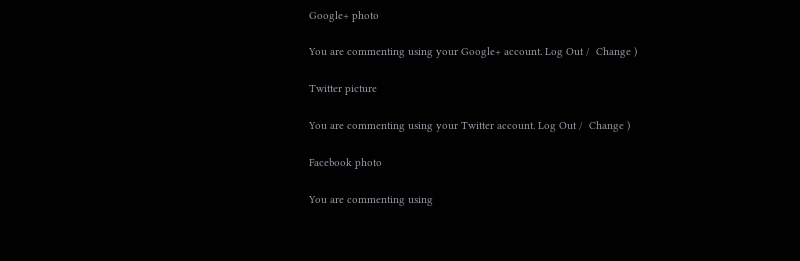Google+ photo

You are commenting using your Google+ account. Log Out /  Change )

Twitter picture

You are commenting using your Twitter account. Log Out /  Change )

Facebook photo

You are commenting using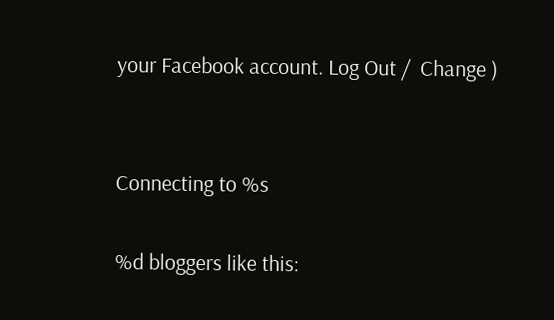your Facebook account. Log Out /  Change )


Connecting to %s

%d bloggers like this: